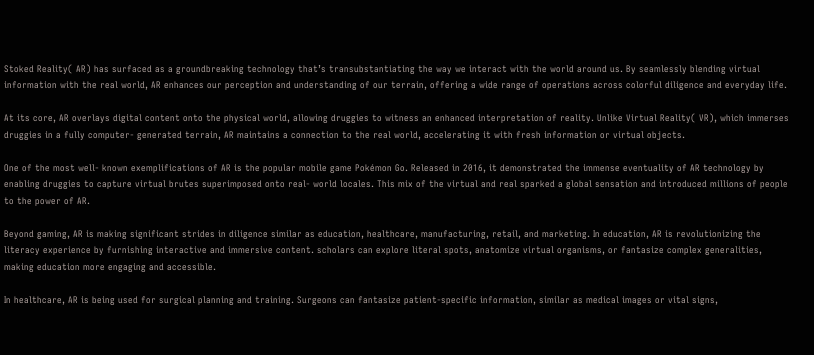Stoked Reality( AR) has surfaced as a groundbreaking technology that’s transubstantiating the way we interact with the world around us. By seamlessly blending virtual information with the real world, AR enhances our perception and understanding of our terrain, offering a wide range of operations across colorful diligence and everyday life.

At its core, AR overlays digital content onto the physical world, allowing druggies to witness an enhanced interpretation of reality. Unlike Virtual Reality( VR), which immerses druggies in a fully computer- generated terrain, AR maintains a connection to the real world, accelerating it with fresh information or virtual objects.

One of the most well- known exemplifications of AR is the popular mobile game Pokémon Go. Released in 2016, it demonstrated the immense eventuality of AR technology by enabling druggies to capture virtual brutes superimposed onto real- world locales. This mix of the virtual and real sparked a global sensation and introduced millions of people to the power of AR.

Beyond gaming, AR is making significant strides in diligence similar as education, healthcare, manufacturing, retail, and marketing. In education, AR is revolutionizing the literacy experience by furnishing interactive and immersive content. scholars can explore literal spots, anatomize virtual organisms, or fantasize complex generalities, making education more engaging and accessible.

In healthcare, AR is being used for surgical planning and training. Surgeons can fantasize patient-specific information, similar as medical images or vital signs,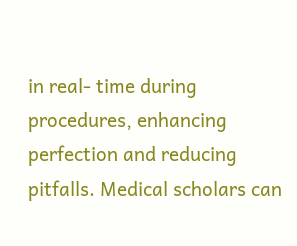in real- time during procedures, enhancing perfection and reducing pitfalls. Medical scholars can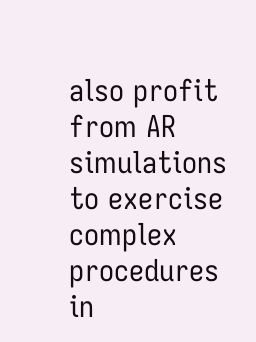also profit from AR simulations to exercise complex procedures in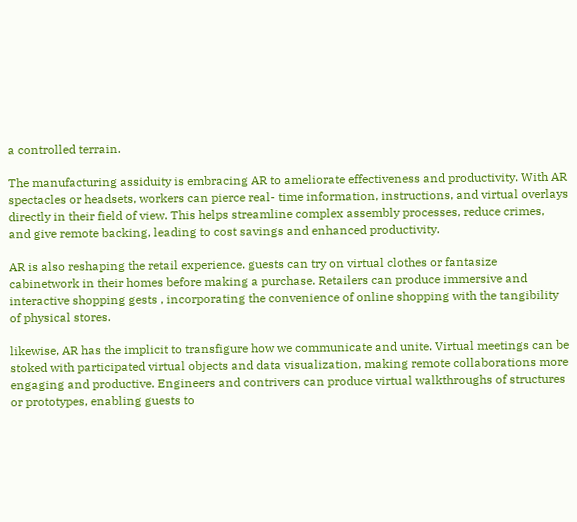a controlled terrain.

The manufacturing assiduity is embracing AR to ameliorate effectiveness and productivity. With AR spectacles or headsets, workers can pierce real- time information, instructions, and virtual overlays directly in their field of view. This helps streamline complex assembly processes, reduce crimes, and give remote backing, leading to cost savings and enhanced productivity.

AR is also reshaping the retail experience. guests can try on virtual clothes or fantasize cabinetwork in their homes before making a purchase. Retailers can produce immersive and interactive shopping gests , incorporating the convenience of online shopping with the tangibility of physical stores.

likewise, AR has the implicit to transfigure how we communicate and unite. Virtual meetings can be stoked with participated virtual objects and data visualization, making remote collaborations more engaging and productive. Engineers and contrivers can produce virtual walkthroughs of structures or prototypes, enabling guests to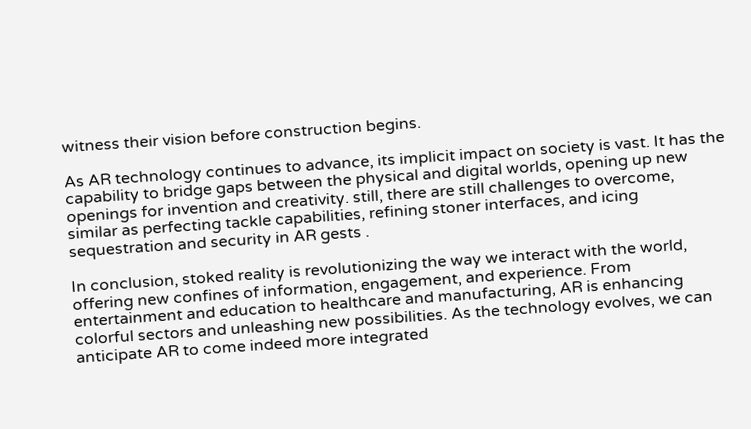witness their vision before construction begins.

As AR technology continues to advance, its implicit impact on society is vast. It has the capability to bridge gaps between the physical and digital worlds, opening up new openings for invention and creativity. still, there are still challenges to overcome, similar as perfecting tackle capabilities, refining stoner interfaces, and icing sequestration and security in AR gests .

In conclusion, stoked reality is revolutionizing the way we interact with the world, offering new confines of information, engagement, and experience. From entertainment and education to healthcare and manufacturing, AR is enhancing colorful sectors and unleashing new possibilities. As the technology evolves, we can anticipate AR to come indeed more integrated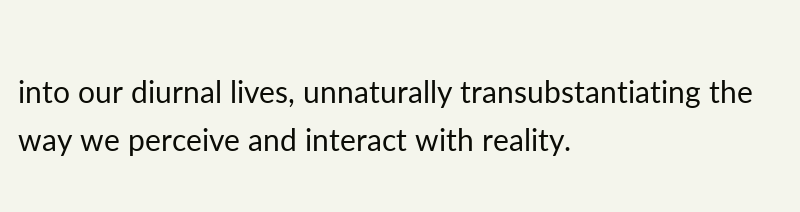into our diurnal lives, unnaturally transubstantiating the way we perceive and interact with reality.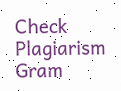Check Plagiarism Gram